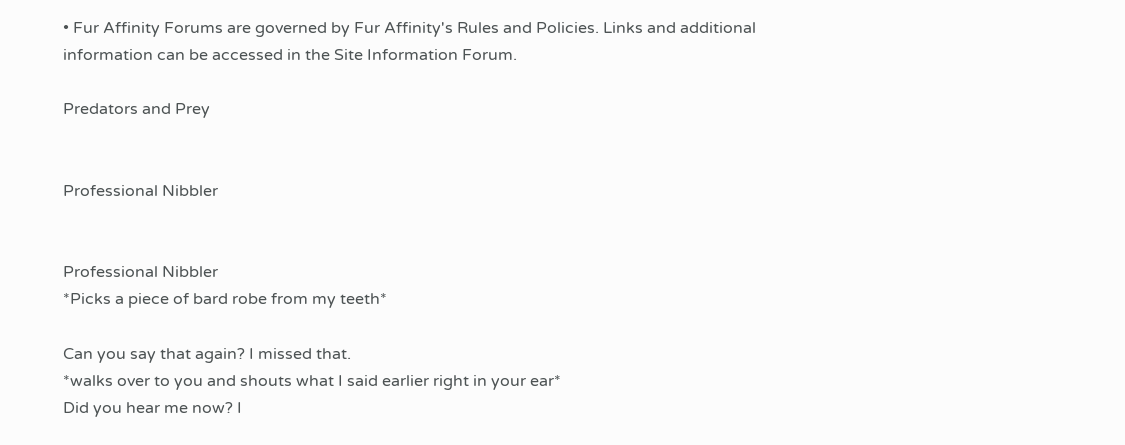• Fur Affinity Forums are governed by Fur Affinity's Rules and Policies. Links and additional information can be accessed in the Site Information Forum.

Predators and Prey


Professional Nibbler


Professional Nibbler
*Picks a piece of bard robe from my teeth*

Can you say that again? I missed that.
*walks over to you and shouts what I said earlier right in your ear*
Did you hear me now? I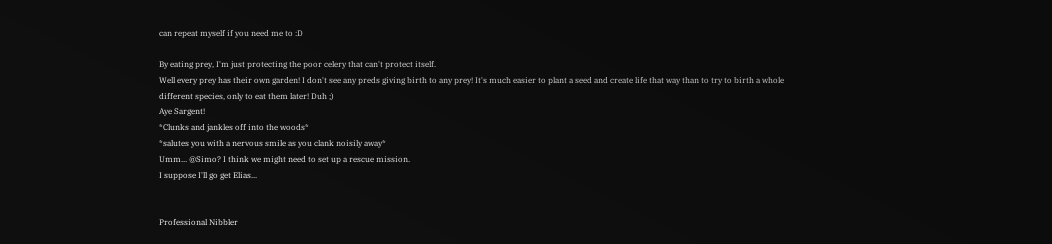can repeat myself if you need me to :D

By eating prey, I'm just protecting the poor celery that can't protect itself.
Well every prey has their own garden! I don't see any preds giving birth to any prey! It's much easier to plant a seed and create life that way than to try to birth a whole different species, only to eat them later! Duh ;)
Aye Sargent!
*Clunks and jankles off into the woods*
*salutes you with a nervous smile as you clank noisily away*
Umm... @Simo? I think we might need to set up a rescue mission.
I suppose I'll go get Elias...


Professional Nibbler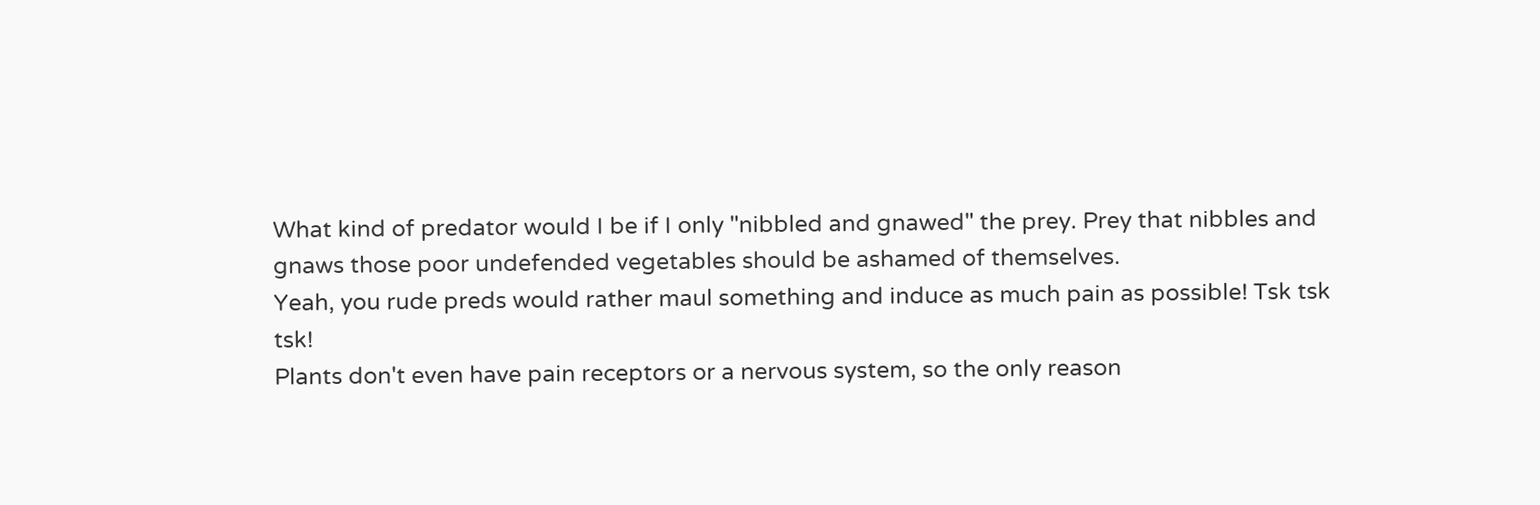What kind of predator would I be if I only "nibbled and gnawed" the prey. Prey that nibbles and gnaws those poor undefended vegetables should be ashamed of themselves.
Yeah, you rude preds would rather maul something and induce as much pain as possible! Tsk tsk tsk!
Plants don't even have pain receptors or a nervous system, so the only reason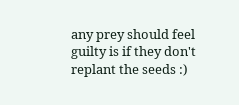any prey should feel guilty is if they don't replant the seeds :)